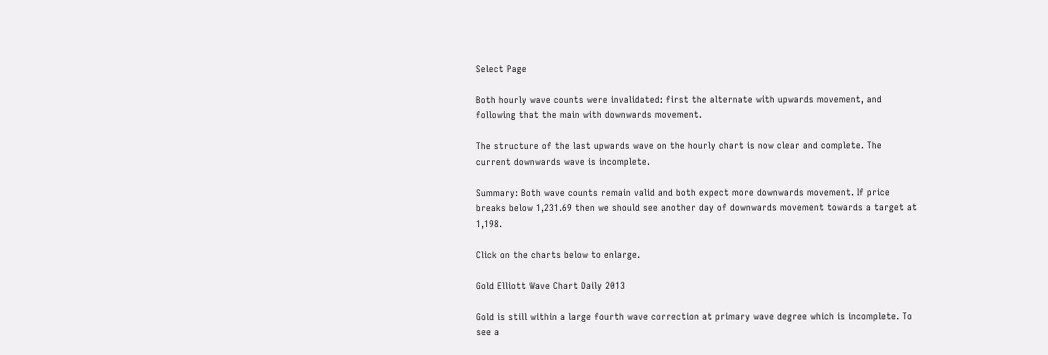Select Page

Both hourly wave counts were invalidated: first the alternate with upwards movement, and following that the main with downwards movement.

The structure of the last upwards wave on the hourly chart is now clear and complete. The current downwards wave is incomplete.

Summary: Both wave counts remain valid and both expect more downwards movement. If price breaks below 1,231.69 then we should see another day of downwards movement towards a target at 1,198.

Click on the charts below to enlarge.

Gold Elliott Wave Chart Daily 2013

Gold is still within a large fourth wave correction at primary wave degree which is incomplete. To see a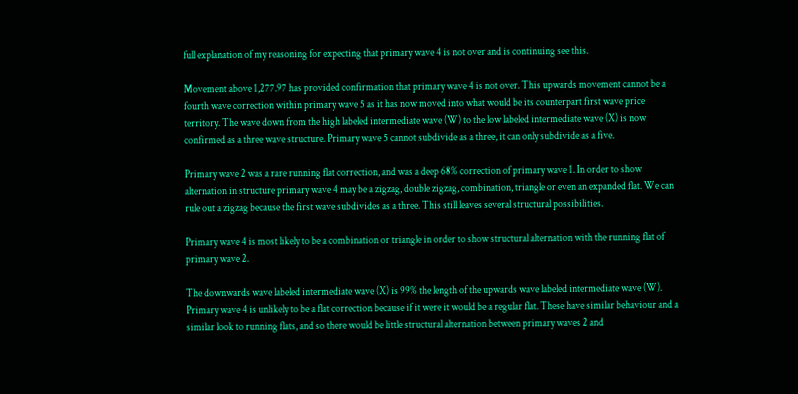full explanation of my reasoning for expecting that primary wave 4 is not over and is continuing see this.

Movement above 1,277.97 has provided confirmation that primary wave 4 is not over. This upwards movement cannot be a fourth wave correction within primary wave 5 as it has now moved into what would be its counterpart first wave price territory. The wave down from the high labeled intermediate wave (W) to the low labeled intermediate wave (X) is now confirmed as a three wave structure. Primary wave 5 cannot subdivide as a three, it can only subdivide as a five.

Primary wave 2 was a rare running flat correction, and was a deep 68% correction of primary wave 1. In order to show alternation in structure primary wave 4 may be a zigzag, double zigzag, combination, triangle or even an expanded flat. We can rule out a zigzag because the first wave subdivides as a three. This still leaves several structural possibilities.

Primary wave 4 is most likely to be a combination or triangle in order to show structural alternation with the running flat of primary wave 2.

The downwards wave labeled intermediate wave (X) is 99% the length of the upwards wave labeled intermediate wave (W). Primary wave 4 is unlikely to be a flat correction because if it were it would be a regular flat. These have similar behaviour and a similar look to running flats, and so there would be little structural alternation between primary waves 2 and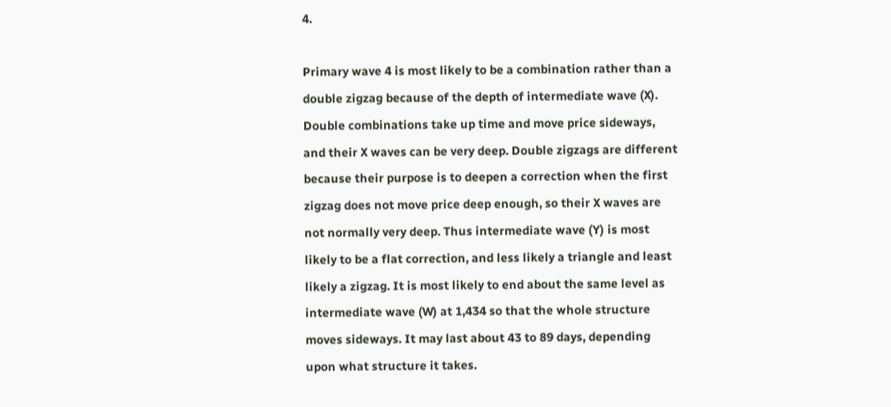4.

Primary wave 4 is most likely to be a combination rather than a double zigzag because of the depth of intermediate wave (X). Double combinations take up time and move price sideways, and their X waves can be very deep. Double zigzags are different because their purpose is to deepen a correction when the first zigzag does not move price deep enough, so their X waves are not normally very deep. Thus intermediate wave (Y) is most likely to be a flat correction, and less likely a triangle and least likely a zigzag. It is most likely to end about the same level as intermediate wave (W) at 1,434 so that the whole structure moves sideways. It may last about 43 to 89 days, depending upon what structure it takes.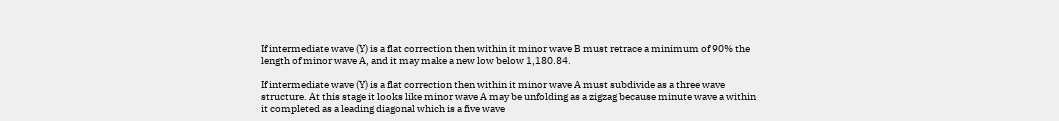If intermediate wave (Y) is a flat correction then within it minor wave B must retrace a minimum of 90% the length of minor wave A, and it may make a new low below 1,180.84.

If intermediate wave (Y) is a flat correction then within it minor wave A must subdivide as a three wave structure. At this stage it looks like minor wave A may be unfolding as a zigzag because minute wave a within it completed as a leading diagonal which is a five wave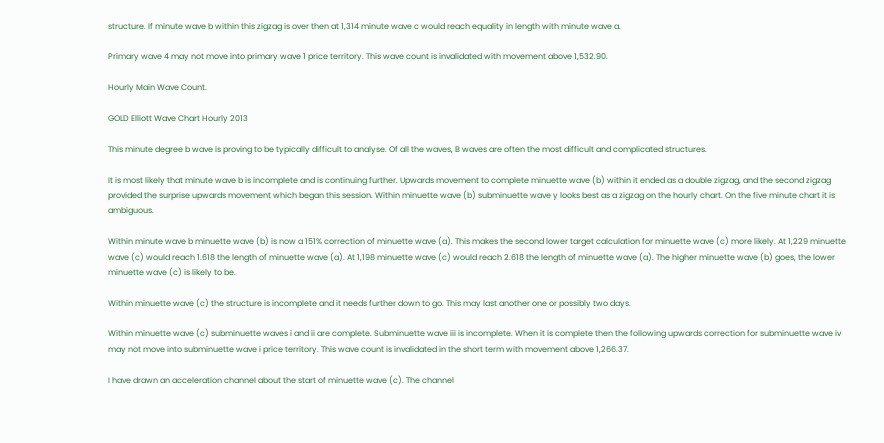structure. If minute wave b within this zigzag is over then at 1,314 minute wave c would reach equality in length with minute wave a.

Primary wave 4 may not move into primary wave 1 price territory. This wave count is invalidated with movement above 1,532.90.

Hourly Main Wave Count.

GOLD Elliott Wave Chart Hourly 2013

This minute degree b wave is proving to be typically difficult to analyse. Of all the waves, B waves are often the most difficult and complicated structures.

It is most likely that minute wave b is incomplete and is continuing further. Upwards movement to complete minuette wave (b) within it ended as a double zigzag, and the second zigzag provided the surprise upwards movement which began this session. Within minuette wave (b) subminuette wave y looks best as a zigzag on the hourly chart. On the five minute chart it is ambiguous.

Within minute wave b minuette wave (b) is now a 151% correction of minuette wave (a). This makes the second lower target calculation for minuette wave (c) more likely. At 1,229 minuette wave (c) would reach 1.618 the length of minuette wave (a). At 1,198 minuette wave (c) would reach 2.618 the length of minuette wave (a). The higher minuette wave (b) goes, the lower minuette wave (c) is likely to be.

Within minuette wave (c) the structure is incomplete and it needs further down to go. This may last another one or possibly two days.

Within minuette wave (c) subminuette waves i and ii are complete. Subminuette wave iii is incomplete. When it is complete then the following upwards correction for subminuette wave iv may not move into subminuette wave i price territory. This wave count is invalidated in the short term with movement above 1,266.37.

I have drawn an acceleration channel about the start of minuette wave (c). The channel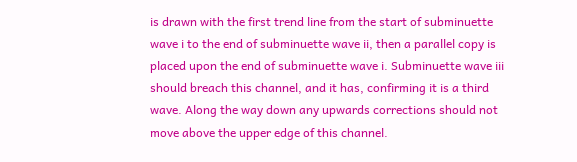is drawn with the first trend line from the start of subminuette wave i to the end of subminuette wave ii, then a parallel copy is placed upon the end of subminuette wave i. Subminuette wave iii should breach this channel, and it has, confirming it is a third wave. Along the way down any upwards corrections should not move above the upper edge of this channel.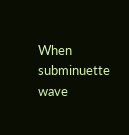When subminuette wave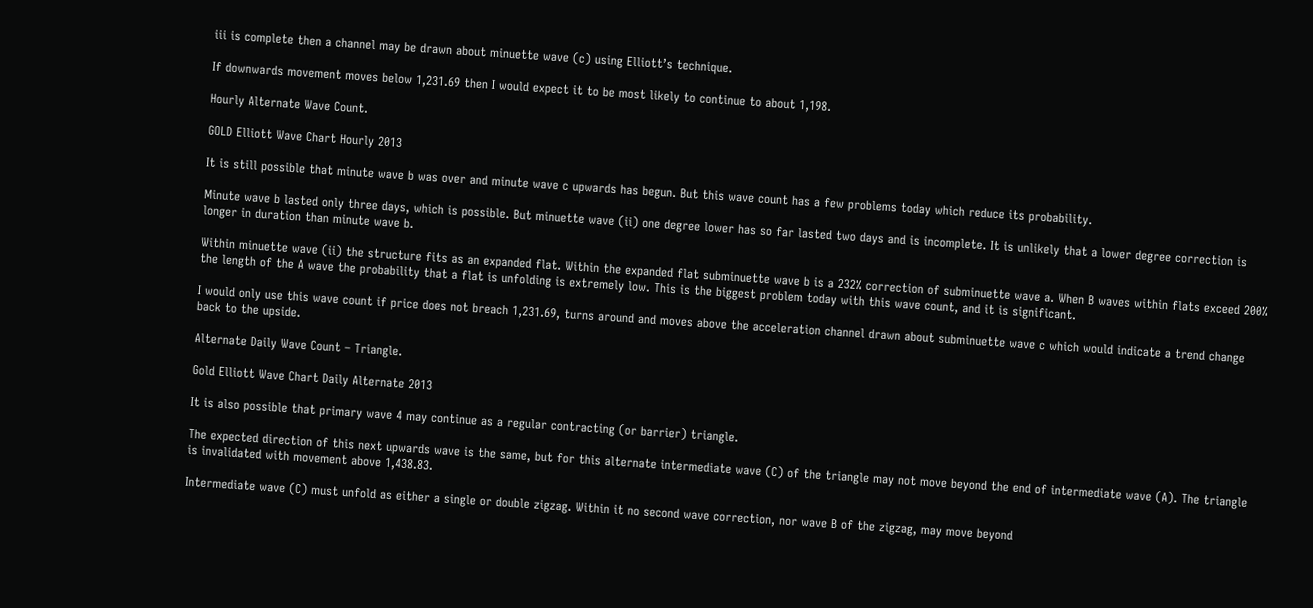iii is complete then a channel may be drawn about minuette wave (c) using Elliott’s technique.

If downwards movement moves below 1,231.69 then I would expect it to be most likely to continue to about 1,198.

Hourly Alternate Wave Count.

GOLD Elliott Wave Chart Hourly 2013

It is still possible that minute wave b was over and minute wave c upwards has begun. But this wave count has a few problems today which reduce its probability.

Minute wave b lasted only three days, which is possible. But minuette wave (ii) one degree lower has so far lasted two days and is incomplete. It is unlikely that a lower degree correction is longer in duration than minute wave b.

Within minuette wave (ii) the structure fits as an expanded flat. Within the expanded flat subminuette wave b is a 232% correction of subminuette wave a. When B waves within flats exceed 200% the length of the A wave the probability that a flat is unfolding is extremely low. This is the biggest problem today with this wave count, and it is significant.

I would only use this wave count if price does not breach 1,231.69, turns around and moves above the acceleration channel drawn about subminuette wave c which would indicate a trend change back to the upside.

Alternate Daily Wave Count – Triangle.

Gold Elliott Wave Chart Daily Alternate 2013

It is also possible that primary wave 4 may continue as a regular contracting (or barrier) triangle.

The expected direction of this next upwards wave is the same, but for this alternate intermediate wave (C) of the triangle may not move beyond the end of intermediate wave (A). The triangle is invalidated with movement above 1,438.83.

Intermediate wave (C) must unfold as either a single or double zigzag. Within it no second wave correction, nor wave B of the zigzag, may move beyond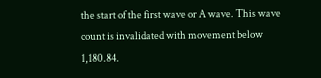the start of the first wave or A wave. This wave count is invalidated with movement below 1,180.84.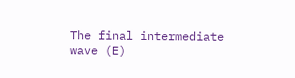The final intermediate wave (E)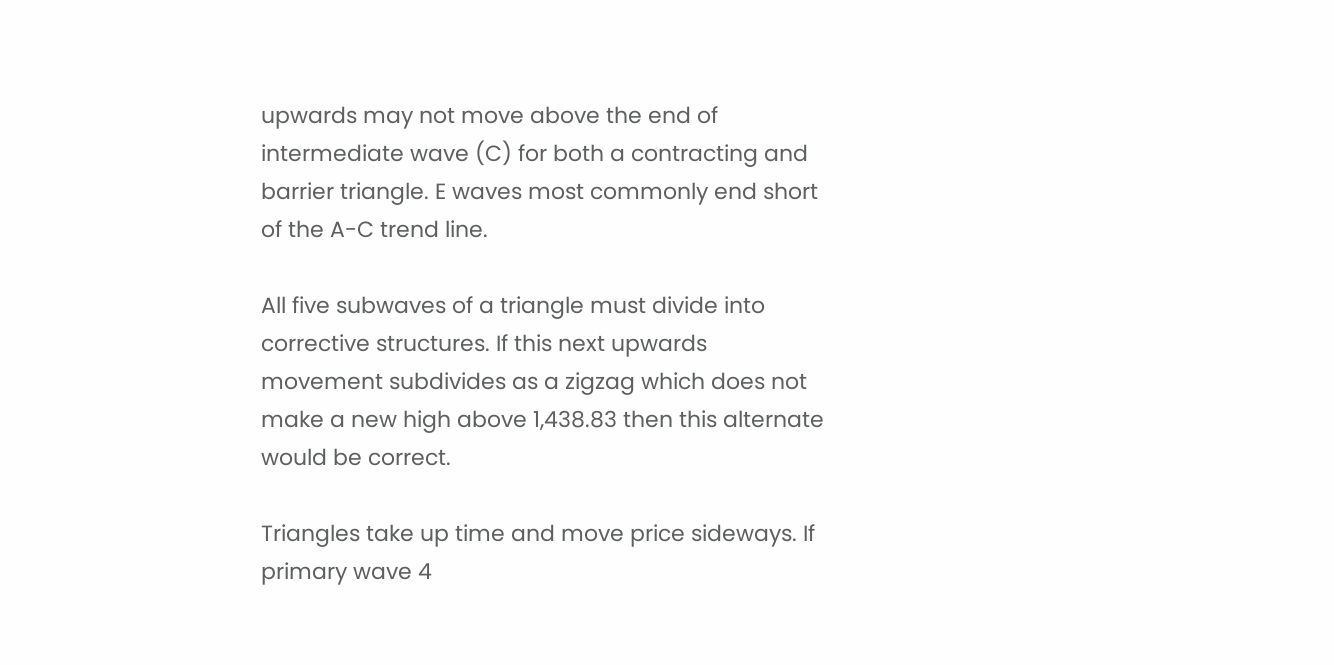upwards may not move above the end of intermediate wave (C) for both a contracting and barrier triangle. E waves most commonly end short of the A-C trend line.

All five subwaves of a triangle must divide into corrective structures. If this next upwards movement subdivides as a zigzag which does not make a new high above 1,438.83 then this alternate would be correct.

Triangles take up time and move price sideways. If primary wave 4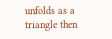unfolds as a triangle then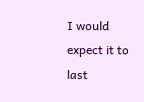I would expect it to last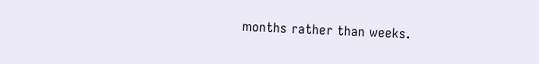months rather than weeks.